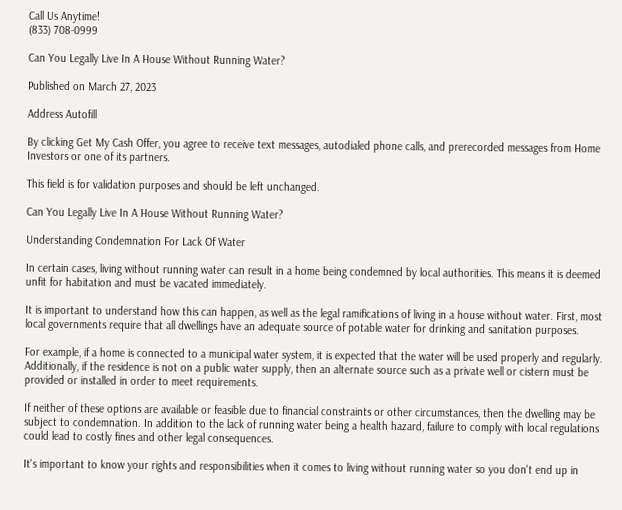Call Us Anytime!
(833) 708-0999

Can You Legally Live In A House Without Running Water?

Published on March 27, 2023

Address Autofill

By clicking Get My Cash Offer, you agree to receive text messages, autodialed phone calls, and prerecorded messages from Home Investors or one of its partners.

This field is for validation purposes and should be left unchanged.

Can You Legally Live In A House Without Running Water?

Understanding Condemnation For Lack Of Water

In certain cases, living without running water can result in a home being condemned by local authorities. This means it is deemed unfit for habitation and must be vacated immediately.

It is important to understand how this can happen, as well as the legal ramifications of living in a house without water. First, most local governments require that all dwellings have an adequate source of potable water for drinking and sanitation purposes.

For example, if a home is connected to a municipal water system, it is expected that the water will be used properly and regularly. Additionally, if the residence is not on a public water supply, then an alternate source such as a private well or cistern must be provided or installed in order to meet requirements.

If neither of these options are available or feasible due to financial constraints or other circumstances, then the dwelling may be subject to condemnation. In addition to the lack of running water being a health hazard, failure to comply with local regulations could lead to costly fines and other legal consequences.

It's important to know your rights and responsibilities when it comes to living without running water so you don't end up in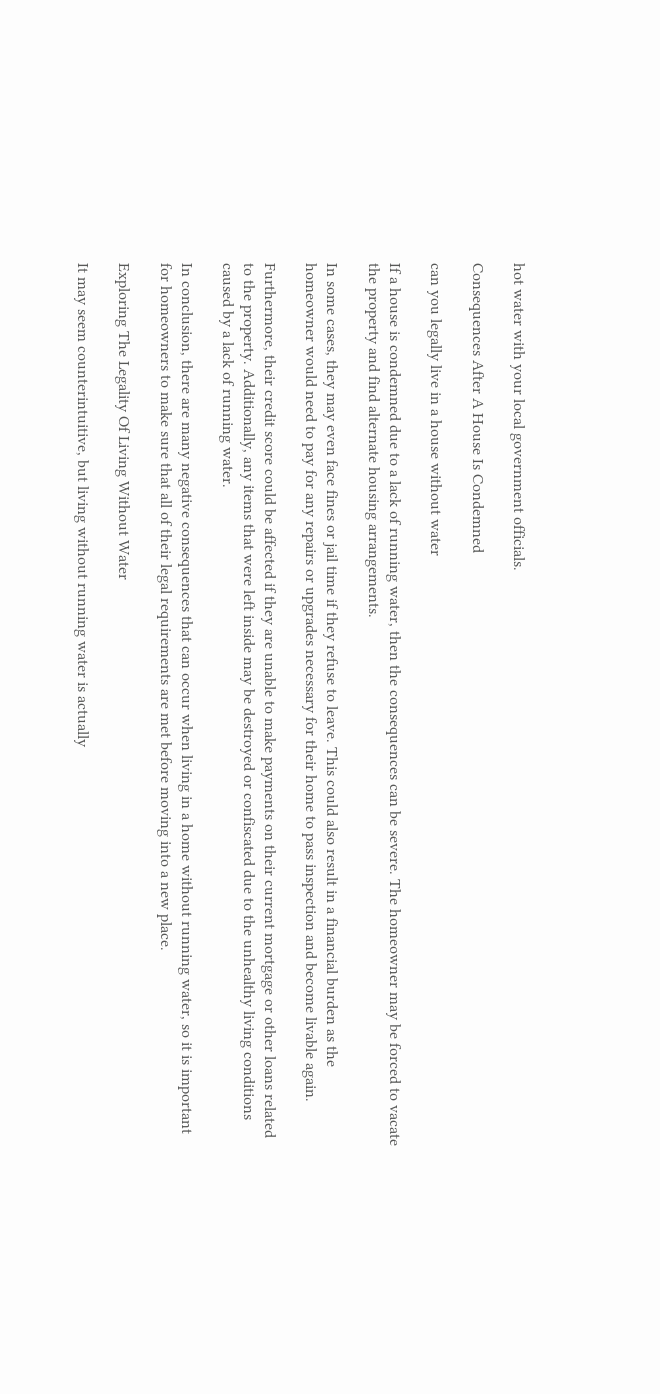hot water with your local government officials.

Consequences After A House Is Condemned

can you legally live in a house without water

If a house is condemned due to a lack of running water, then the consequences can be severe. The homeowner may be forced to vacate the property and find alternate housing arrangements.

In some cases, they may even face fines or jail time if they refuse to leave. This could also result in a financial burden as the homeowner would need to pay for any repairs or upgrades necessary for their home to pass inspection and become livable again.

Furthermore, their credit score could be affected if they are unable to make payments on their current mortgage or other loans related to the property. Additionally, any items that were left inside may be destroyed or confiscated due to the unhealthy living conditions caused by a lack of running water.

In conclusion, there are many negative consequences that can occur when living in a home without running water, so it is important for homeowners to make sure that all of their legal requirements are met before moving into a new place.

Exploring The Legality Of Living Without Water

It may seem counterintuitive, but living without running water is actually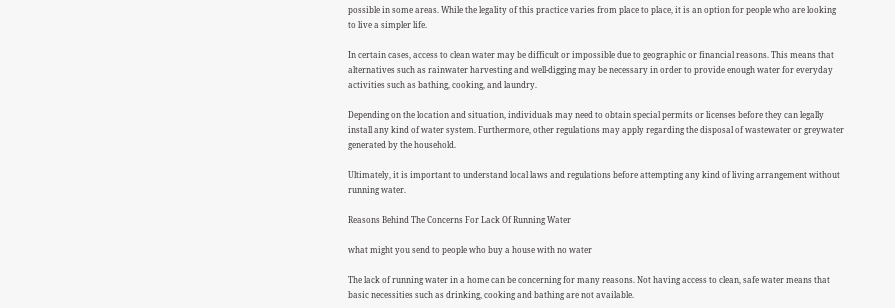possible in some areas. While the legality of this practice varies from place to place, it is an option for people who are looking to live a simpler life.

In certain cases, access to clean water may be difficult or impossible due to geographic or financial reasons. This means that alternatives such as rainwater harvesting and well-digging may be necessary in order to provide enough water for everyday activities such as bathing, cooking, and laundry.

Depending on the location and situation, individuals may need to obtain special permits or licenses before they can legally install any kind of water system. Furthermore, other regulations may apply regarding the disposal of wastewater or greywater generated by the household.

Ultimately, it is important to understand local laws and regulations before attempting any kind of living arrangement without running water.

Reasons Behind The Concerns For Lack Of Running Water

what might you send to people who buy a house with no water

The lack of running water in a home can be concerning for many reasons. Not having access to clean, safe water means that basic necessities such as drinking, cooking and bathing are not available.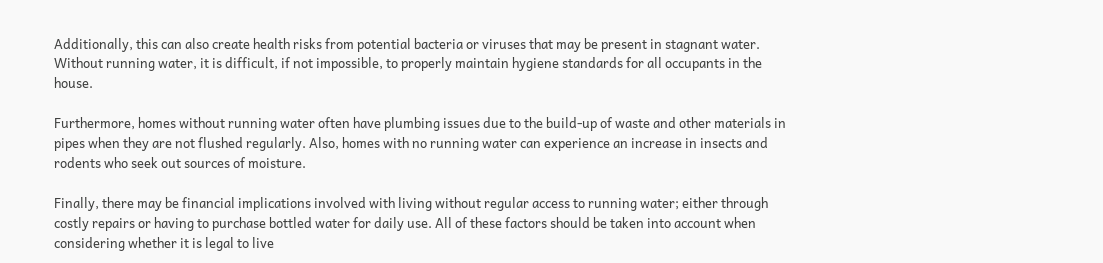Additionally, this can also create health risks from potential bacteria or viruses that may be present in stagnant water. Without running water, it is difficult, if not impossible, to properly maintain hygiene standards for all occupants in the house.

Furthermore, homes without running water often have plumbing issues due to the build-up of waste and other materials in pipes when they are not flushed regularly. Also, homes with no running water can experience an increase in insects and rodents who seek out sources of moisture.

Finally, there may be financial implications involved with living without regular access to running water; either through costly repairs or having to purchase bottled water for daily use. All of these factors should be taken into account when considering whether it is legal to live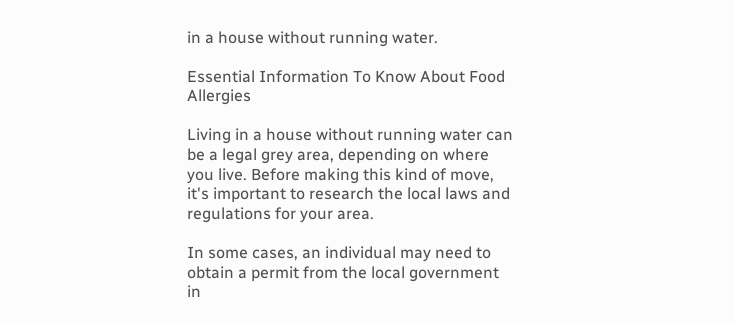in a house without running water.

Essential Information To Know About Food Allergies

Living in a house without running water can be a legal grey area, depending on where you live. Before making this kind of move, it's important to research the local laws and regulations for your area.

In some cases, an individual may need to obtain a permit from the local government in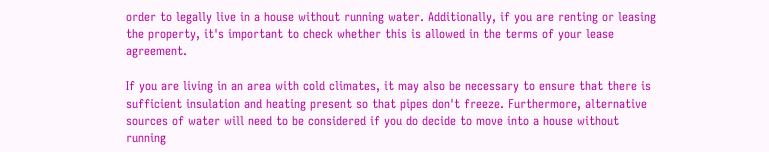order to legally live in a house without running water. Additionally, if you are renting or leasing the property, it's important to check whether this is allowed in the terms of your lease agreement.

If you are living in an area with cold climates, it may also be necessary to ensure that there is sufficient insulation and heating present so that pipes don't freeze. Furthermore, alternative sources of water will need to be considered if you do decide to move into a house without running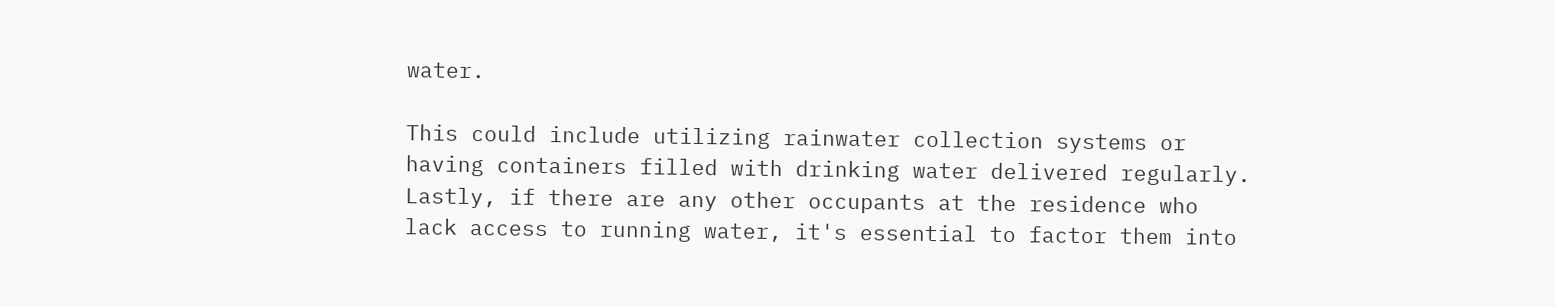water.

This could include utilizing rainwater collection systems or having containers filled with drinking water delivered regularly. Lastly, if there are any other occupants at the residence who lack access to running water, it's essential to factor them into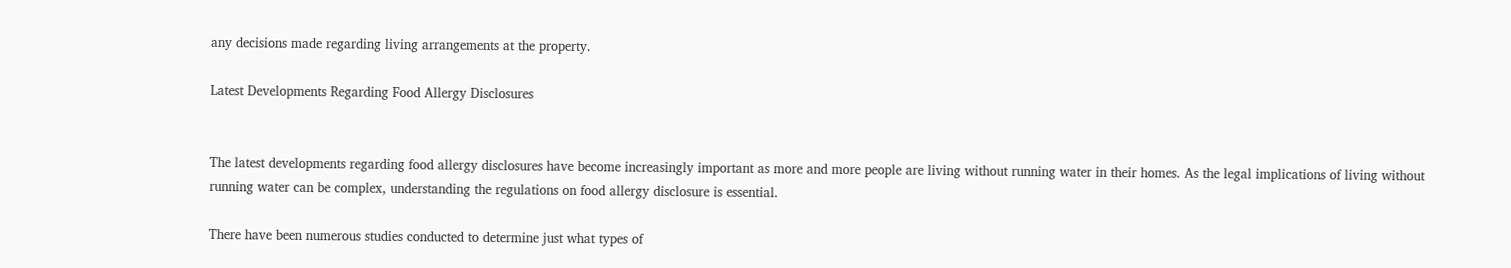any decisions made regarding living arrangements at the property.

Latest Developments Regarding Food Allergy Disclosures


The latest developments regarding food allergy disclosures have become increasingly important as more and more people are living without running water in their homes. As the legal implications of living without running water can be complex, understanding the regulations on food allergy disclosure is essential.

There have been numerous studies conducted to determine just what types of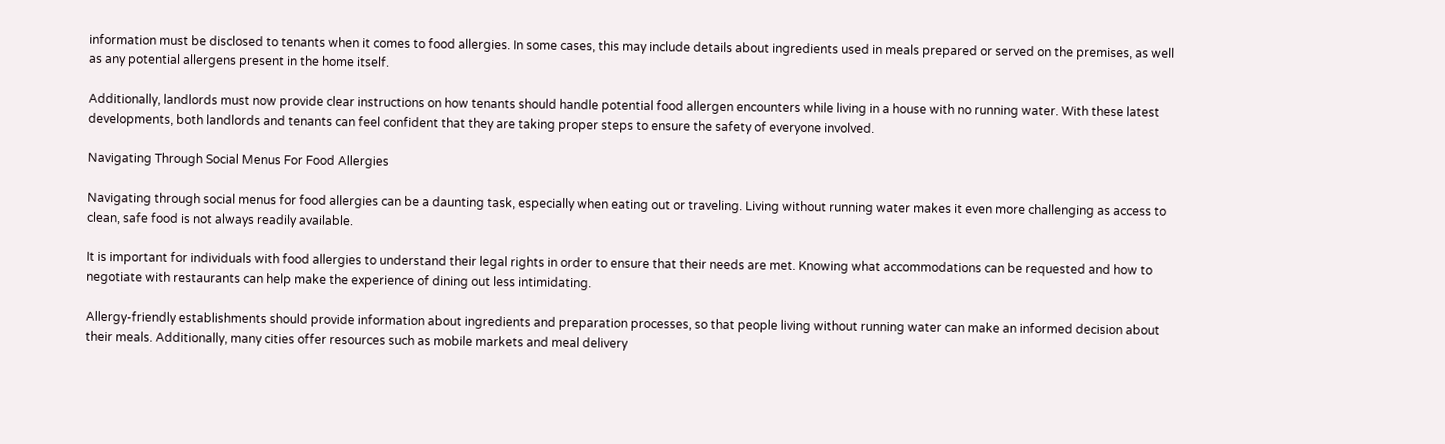information must be disclosed to tenants when it comes to food allergies. In some cases, this may include details about ingredients used in meals prepared or served on the premises, as well as any potential allergens present in the home itself.

Additionally, landlords must now provide clear instructions on how tenants should handle potential food allergen encounters while living in a house with no running water. With these latest developments, both landlords and tenants can feel confident that they are taking proper steps to ensure the safety of everyone involved.

Navigating Through Social Menus For Food Allergies

Navigating through social menus for food allergies can be a daunting task, especially when eating out or traveling. Living without running water makes it even more challenging as access to clean, safe food is not always readily available.

It is important for individuals with food allergies to understand their legal rights in order to ensure that their needs are met. Knowing what accommodations can be requested and how to negotiate with restaurants can help make the experience of dining out less intimidating.

Allergy-friendly establishments should provide information about ingredients and preparation processes, so that people living without running water can make an informed decision about their meals. Additionally, many cities offer resources such as mobile markets and meal delivery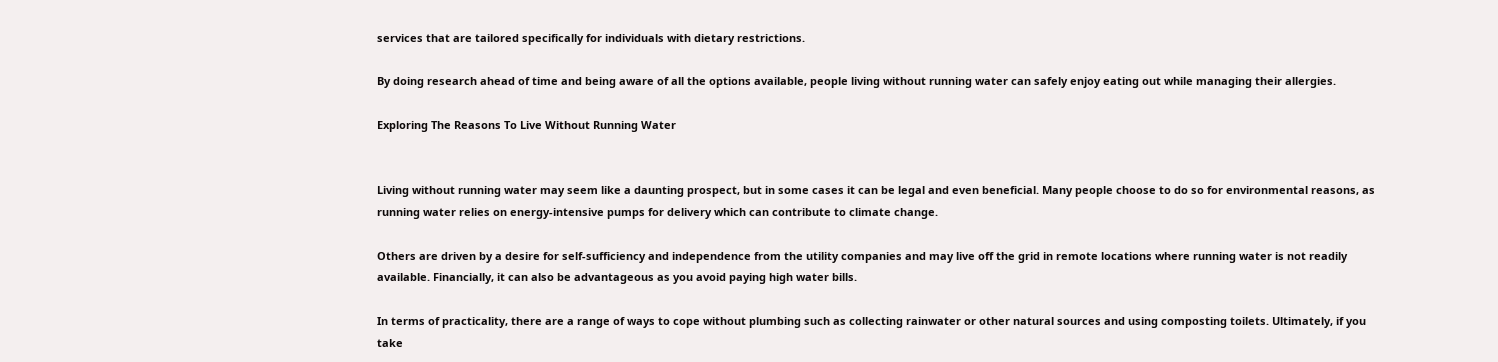services that are tailored specifically for individuals with dietary restrictions.

By doing research ahead of time and being aware of all the options available, people living without running water can safely enjoy eating out while managing their allergies.

Exploring The Reasons To Live Without Running Water


Living without running water may seem like a daunting prospect, but in some cases it can be legal and even beneficial. Many people choose to do so for environmental reasons, as running water relies on energy-intensive pumps for delivery which can contribute to climate change.

Others are driven by a desire for self-sufficiency and independence from the utility companies and may live off the grid in remote locations where running water is not readily available. Financially, it can also be advantageous as you avoid paying high water bills.

In terms of practicality, there are a range of ways to cope without plumbing such as collecting rainwater or other natural sources and using composting toilets. Ultimately, if you take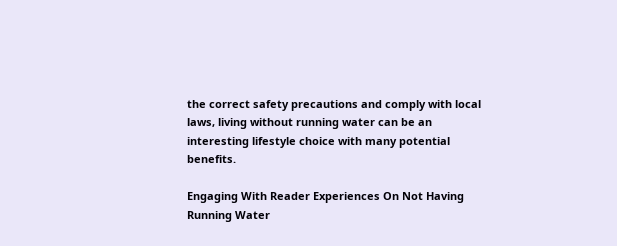the correct safety precautions and comply with local laws, living without running water can be an interesting lifestyle choice with many potential benefits.

Engaging With Reader Experiences On Not Having Running Water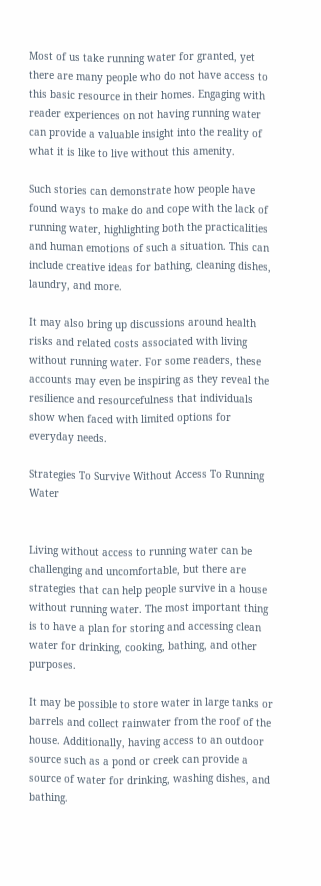Most of us take running water for granted, yet there are many people who do not have access to this basic resource in their homes. Engaging with reader experiences on not having running water can provide a valuable insight into the reality of what it is like to live without this amenity.

Such stories can demonstrate how people have found ways to make do and cope with the lack of running water, highlighting both the practicalities and human emotions of such a situation. This can include creative ideas for bathing, cleaning dishes, laundry, and more.

It may also bring up discussions around health risks and related costs associated with living without running water. For some readers, these accounts may even be inspiring as they reveal the resilience and resourcefulness that individuals show when faced with limited options for everyday needs.

Strategies To Survive Without Access To Running Water


Living without access to running water can be challenging and uncomfortable, but there are strategies that can help people survive in a house without running water. The most important thing is to have a plan for storing and accessing clean water for drinking, cooking, bathing, and other purposes.

It may be possible to store water in large tanks or barrels and collect rainwater from the roof of the house. Additionally, having access to an outdoor source such as a pond or creek can provide a source of water for drinking, washing dishes, and bathing.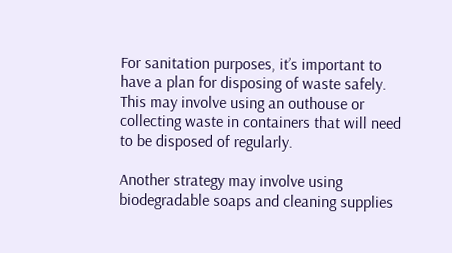For sanitation purposes, it’s important to have a plan for disposing of waste safely. This may involve using an outhouse or collecting waste in containers that will need to be disposed of regularly.

Another strategy may involve using biodegradable soaps and cleaning supplies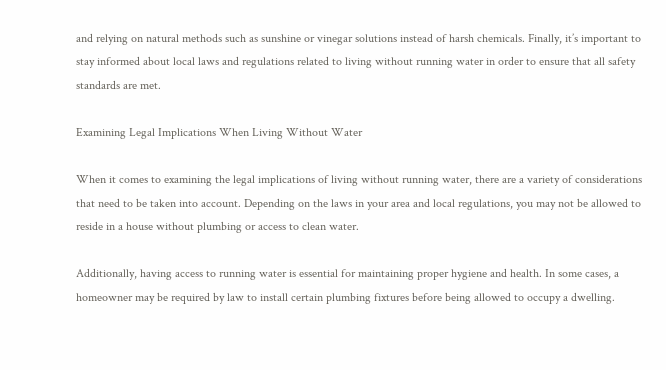and relying on natural methods such as sunshine or vinegar solutions instead of harsh chemicals. Finally, it’s important to stay informed about local laws and regulations related to living without running water in order to ensure that all safety standards are met.

Examining Legal Implications When Living Without Water

When it comes to examining the legal implications of living without running water, there are a variety of considerations that need to be taken into account. Depending on the laws in your area and local regulations, you may not be allowed to reside in a house without plumbing or access to clean water.

Additionally, having access to running water is essential for maintaining proper hygiene and health. In some cases, a homeowner may be required by law to install certain plumbing fixtures before being allowed to occupy a dwelling.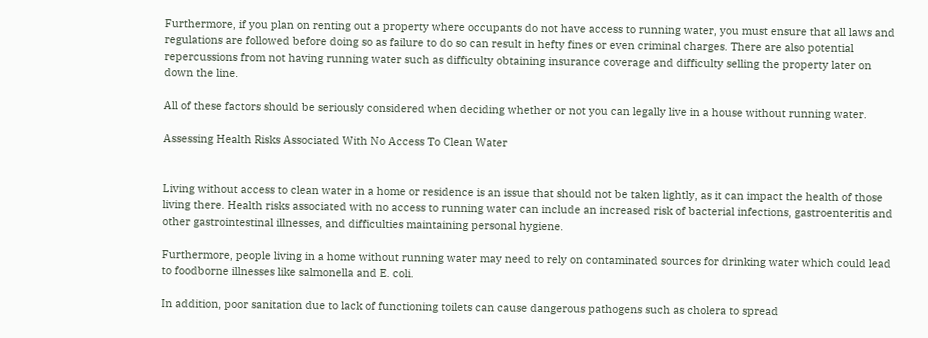Furthermore, if you plan on renting out a property where occupants do not have access to running water, you must ensure that all laws and regulations are followed before doing so as failure to do so can result in hefty fines or even criminal charges. There are also potential repercussions from not having running water such as difficulty obtaining insurance coverage and difficulty selling the property later on down the line.

All of these factors should be seriously considered when deciding whether or not you can legally live in a house without running water.

Assessing Health Risks Associated With No Access To Clean Water


Living without access to clean water in a home or residence is an issue that should not be taken lightly, as it can impact the health of those living there. Health risks associated with no access to running water can include an increased risk of bacterial infections, gastroenteritis and other gastrointestinal illnesses, and difficulties maintaining personal hygiene.

Furthermore, people living in a home without running water may need to rely on contaminated sources for drinking water which could lead to foodborne illnesses like salmonella and E. coli.

In addition, poor sanitation due to lack of functioning toilets can cause dangerous pathogens such as cholera to spread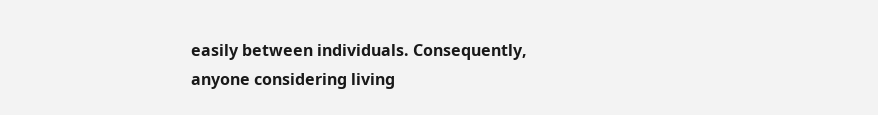easily between individuals. Consequently, anyone considering living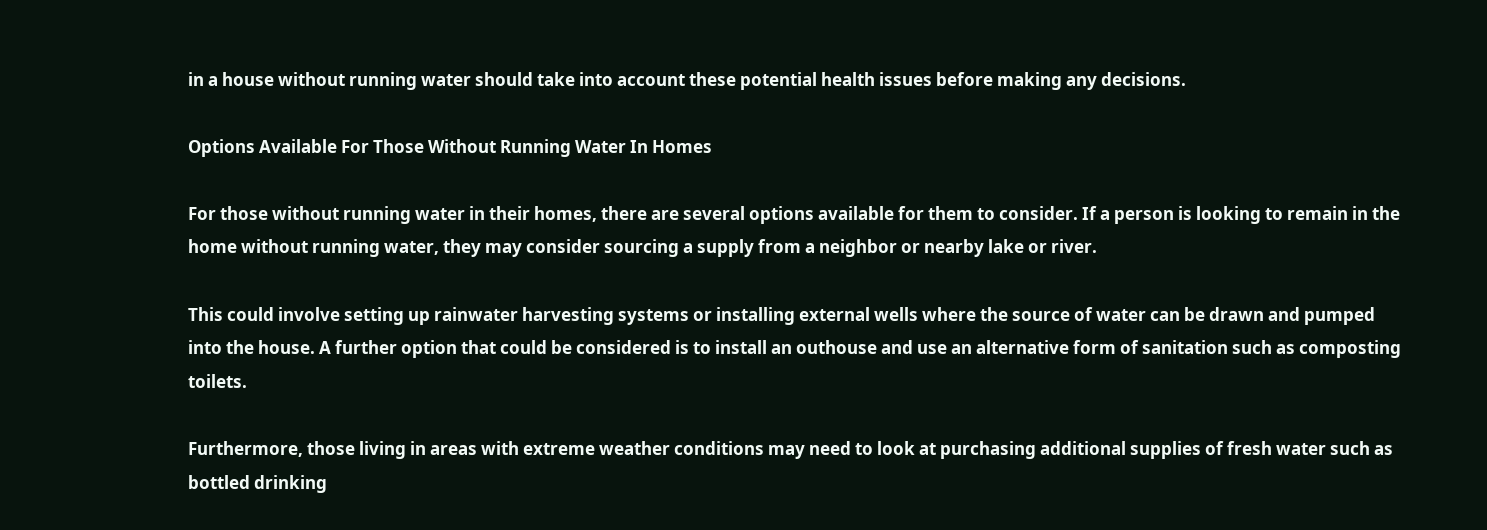in a house without running water should take into account these potential health issues before making any decisions.

Options Available For Those Without Running Water In Homes

For those without running water in their homes, there are several options available for them to consider. If a person is looking to remain in the home without running water, they may consider sourcing a supply from a neighbor or nearby lake or river.

This could involve setting up rainwater harvesting systems or installing external wells where the source of water can be drawn and pumped into the house. A further option that could be considered is to install an outhouse and use an alternative form of sanitation such as composting toilets.

Furthermore, those living in areas with extreme weather conditions may need to look at purchasing additional supplies of fresh water such as bottled drinking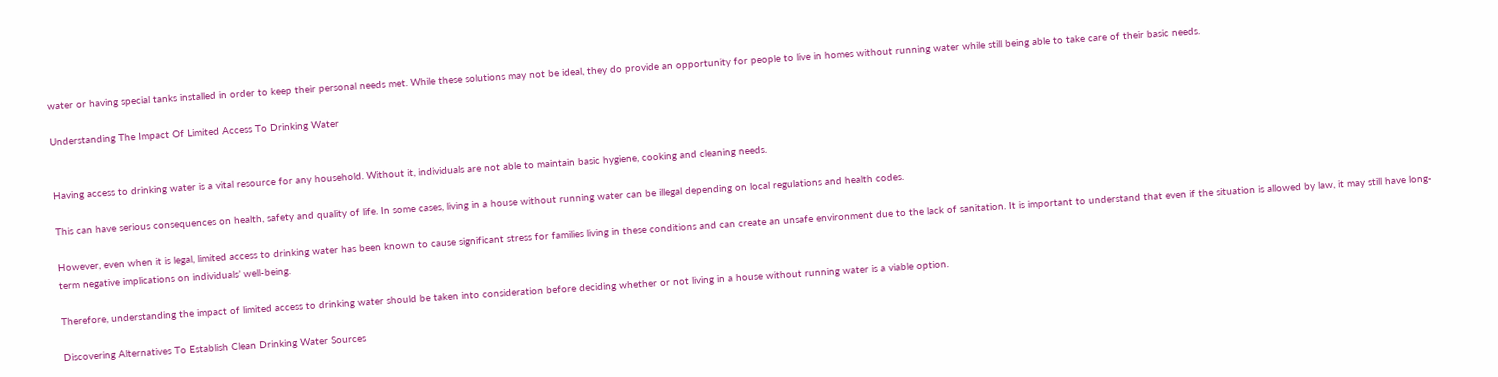water or having special tanks installed in order to keep their personal needs met. While these solutions may not be ideal, they do provide an opportunity for people to live in homes without running water while still being able to take care of their basic needs.

Understanding The Impact Of Limited Access To Drinking Water


Having access to drinking water is a vital resource for any household. Without it, individuals are not able to maintain basic hygiene, cooking and cleaning needs.

This can have serious consequences on health, safety and quality of life. In some cases, living in a house without running water can be illegal depending on local regulations and health codes.

However, even when it is legal, limited access to drinking water has been known to cause significant stress for families living in these conditions and can create an unsafe environment due to the lack of sanitation. It is important to understand that even if the situation is allowed by law, it may still have long-term negative implications on individuals’ well-being.

Therefore, understanding the impact of limited access to drinking water should be taken into consideration before deciding whether or not living in a house without running water is a viable option.

Discovering Alternatives To Establish Clean Drinking Water Sources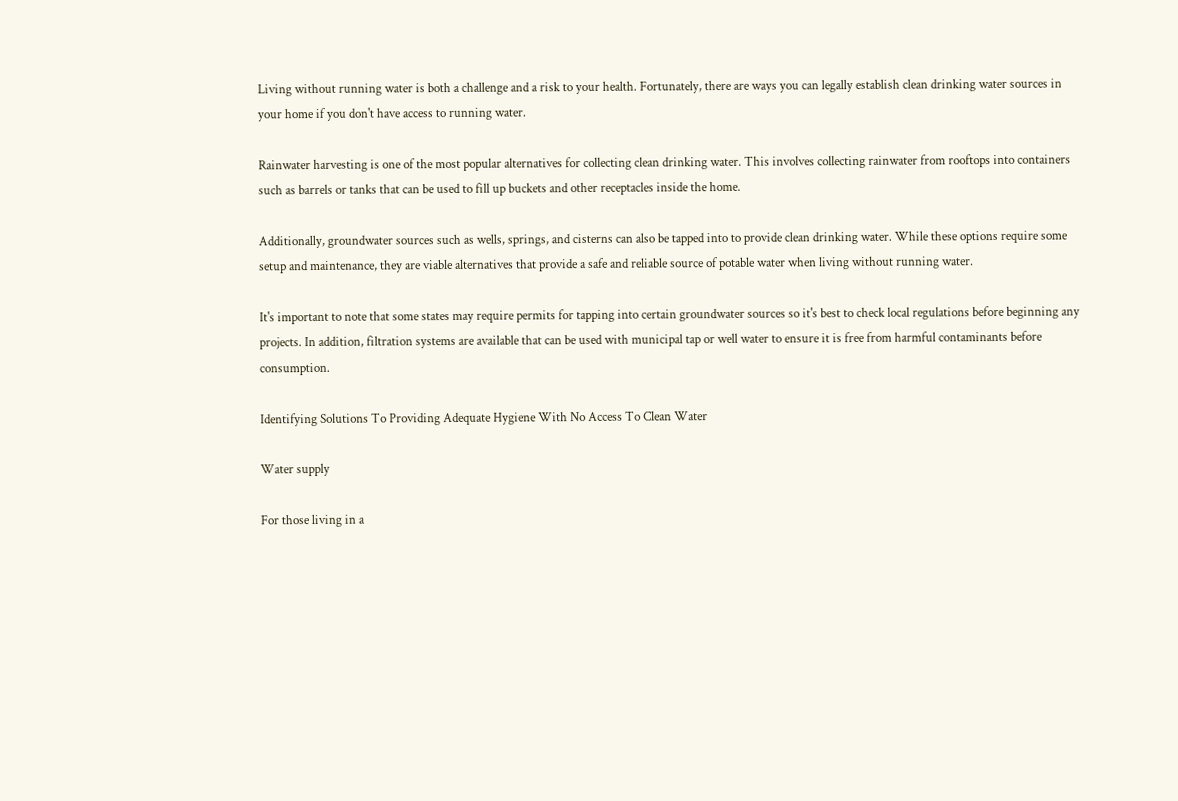Living without running water is both a challenge and a risk to your health. Fortunately, there are ways you can legally establish clean drinking water sources in your home if you don't have access to running water.

Rainwater harvesting is one of the most popular alternatives for collecting clean drinking water. This involves collecting rainwater from rooftops into containers such as barrels or tanks that can be used to fill up buckets and other receptacles inside the home.

Additionally, groundwater sources such as wells, springs, and cisterns can also be tapped into to provide clean drinking water. While these options require some setup and maintenance, they are viable alternatives that provide a safe and reliable source of potable water when living without running water.

It's important to note that some states may require permits for tapping into certain groundwater sources so it's best to check local regulations before beginning any projects. In addition, filtration systems are available that can be used with municipal tap or well water to ensure it is free from harmful contaminants before consumption.

Identifying Solutions To Providing Adequate Hygiene With No Access To Clean Water

Water supply

For those living in a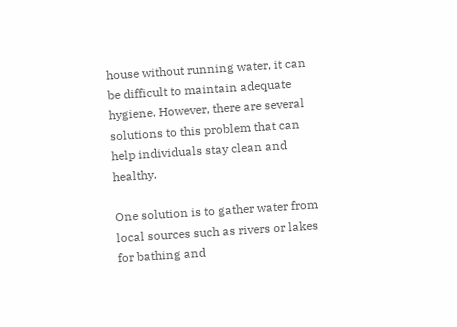house without running water, it can be difficult to maintain adequate hygiene. However, there are several solutions to this problem that can help individuals stay clean and healthy.

One solution is to gather water from local sources such as rivers or lakes for bathing and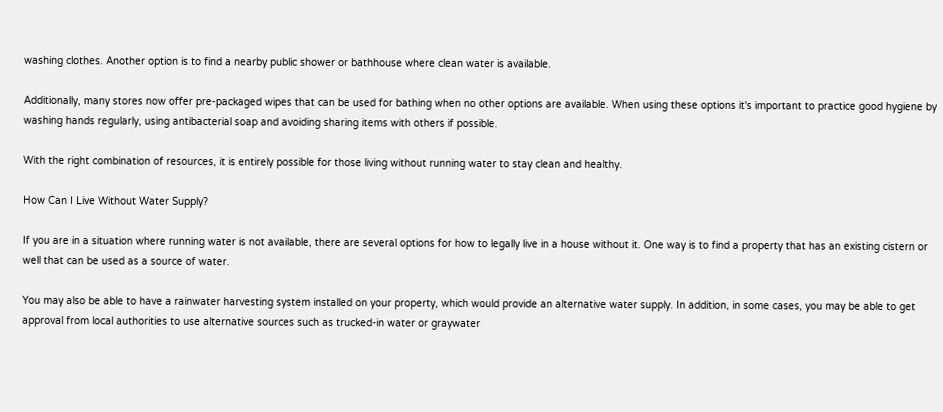washing clothes. Another option is to find a nearby public shower or bathhouse where clean water is available.

Additionally, many stores now offer pre-packaged wipes that can be used for bathing when no other options are available. When using these options it's important to practice good hygiene by washing hands regularly, using antibacterial soap and avoiding sharing items with others if possible.

With the right combination of resources, it is entirely possible for those living without running water to stay clean and healthy.

How Can I Live Without Water Supply?

If you are in a situation where running water is not available, there are several options for how to legally live in a house without it. One way is to find a property that has an existing cistern or well that can be used as a source of water.

You may also be able to have a rainwater harvesting system installed on your property, which would provide an alternative water supply. In addition, in some cases, you may be able to get approval from local authorities to use alternative sources such as trucked-in water or graywater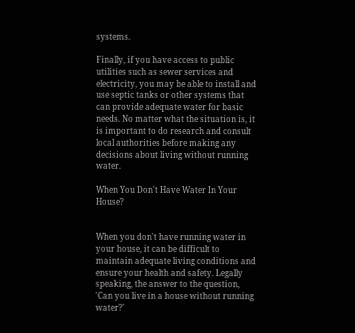systems.

Finally, if you have access to public utilities such as sewer services and electricity, you may be able to install and use septic tanks or other systems that can provide adequate water for basic needs. No matter what the situation is, it is important to do research and consult local authorities before making any decisions about living without running water.

When You Don't Have Water In Your House?


When you don't have running water in your house, it can be difficult to maintain adequate living conditions and ensure your health and safety. Legally speaking, the answer to the question, 'Can you live in a house without running water?'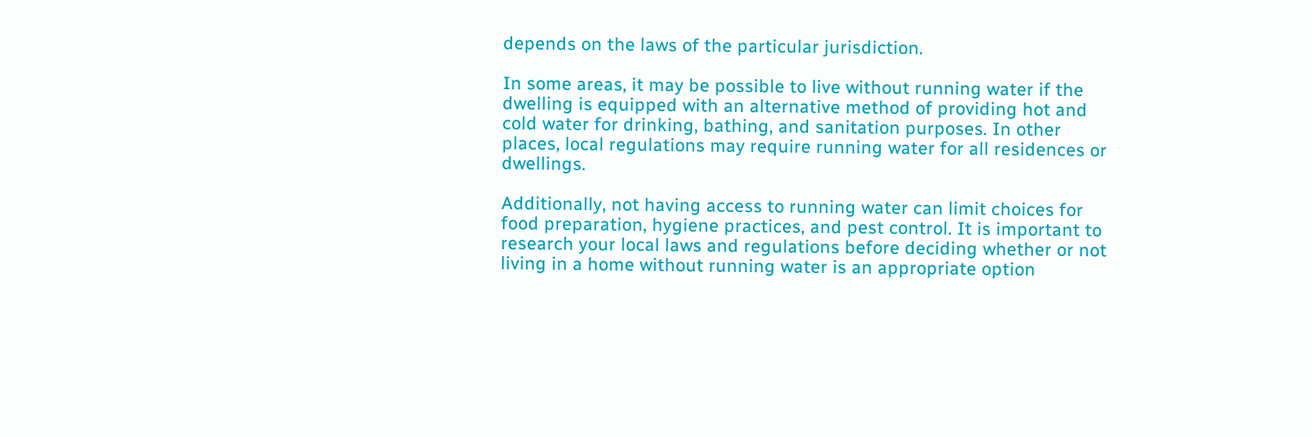depends on the laws of the particular jurisdiction.

In some areas, it may be possible to live without running water if the dwelling is equipped with an alternative method of providing hot and cold water for drinking, bathing, and sanitation purposes. In other places, local regulations may require running water for all residences or dwellings.

Additionally, not having access to running water can limit choices for food preparation, hygiene practices, and pest control. It is important to research your local laws and regulations before deciding whether or not living in a home without running water is an appropriate option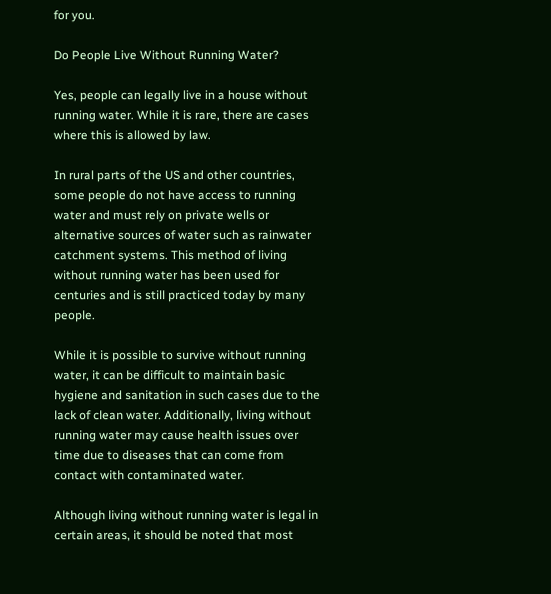for you.

Do People Live Without Running Water?

Yes, people can legally live in a house without running water. While it is rare, there are cases where this is allowed by law.

In rural parts of the US and other countries, some people do not have access to running water and must rely on private wells or alternative sources of water such as rainwater catchment systems. This method of living without running water has been used for centuries and is still practiced today by many people.

While it is possible to survive without running water, it can be difficult to maintain basic hygiene and sanitation in such cases due to the lack of clean water. Additionally, living without running water may cause health issues over time due to diseases that can come from contact with contaminated water.

Although living without running water is legal in certain areas, it should be noted that most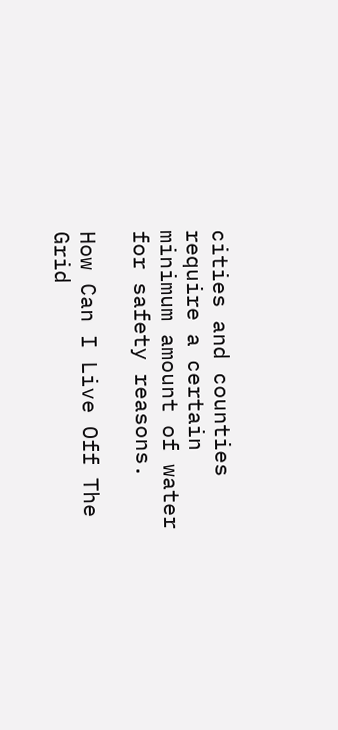cities and counties require a certain minimum amount of water for safety reasons.

How Can I Live Off The Grid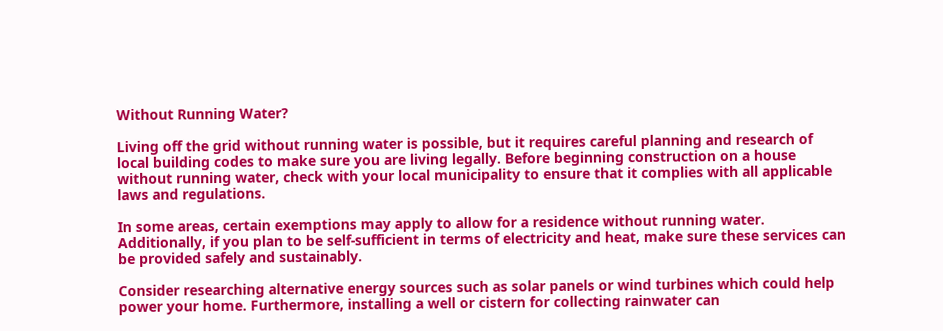Without Running Water?

Living off the grid without running water is possible, but it requires careful planning and research of local building codes to make sure you are living legally. Before beginning construction on a house without running water, check with your local municipality to ensure that it complies with all applicable laws and regulations.

In some areas, certain exemptions may apply to allow for a residence without running water. Additionally, if you plan to be self-sufficient in terms of electricity and heat, make sure these services can be provided safely and sustainably.

Consider researching alternative energy sources such as solar panels or wind turbines which could help power your home. Furthermore, installing a well or cistern for collecting rainwater can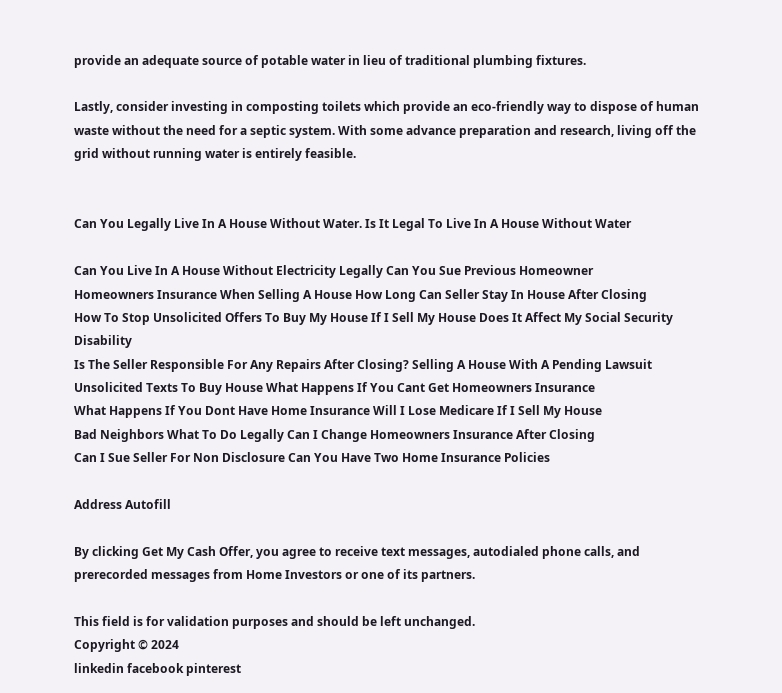provide an adequate source of potable water in lieu of traditional plumbing fixtures.

Lastly, consider investing in composting toilets which provide an eco-friendly way to dispose of human waste without the need for a septic system. With some advance preparation and research, living off the grid without running water is entirely feasible.


Can You Legally Live In A House Without Water. Is It Legal To Live In A House Without Water

Can You Live In A House Without Electricity Legally Can You Sue Previous Homeowner
Homeowners Insurance When Selling A House How Long Can Seller Stay In House After Closing
How To Stop Unsolicited Offers To Buy My House If I Sell My House Does It Affect My Social Security Disability
Is The Seller Responsible For Any Repairs After Closing? Selling A House With A Pending Lawsuit
Unsolicited Texts To Buy House What Happens If You Cant Get Homeowners Insurance
What Happens If You Dont Have Home Insurance Will I Lose Medicare If I Sell My House
Bad Neighbors What To Do Legally Can I Change Homeowners Insurance After Closing
Can I Sue Seller For Non Disclosure Can You Have Two Home Insurance Policies

Address Autofill

By clicking Get My Cash Offer, you agree to receive text messages, autodialed phone calls, and prerecorded messages from Home Investors or one of its partners.

This field is for validation purposes and should be left unchanged.
Copyright © 2024
linkedin facebook pinterest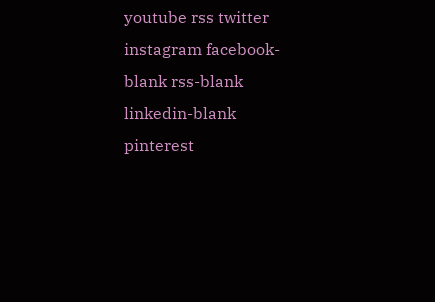youtube rss twitter instagram facebook-blank rss-blank linkedin-blank pinterest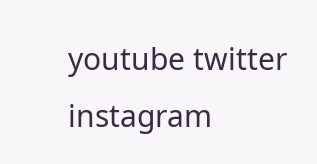youtube twitter instagram